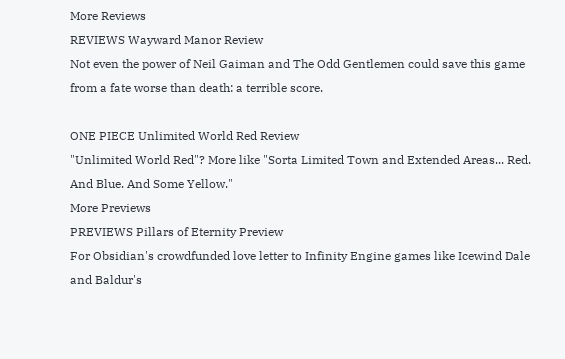More Reviews
REVIEWS Wayward Manor Review
Not even the power of Neil Gaiman and The Odd Gentlemen could save this game from a fate worse than death: a terrible score.

ONE PIECE Unlimited World Red Review
"Unlimited World Red"? More like "Sorta Limited Town and Extended Areas... Red. And Blue. And Some Yellow."
More Previews
PREVIEWS Pillars of Eternity Preview
For Obsidian's crowdfunded love letter to Infinity Engine games like Icewind Dale and Baldur's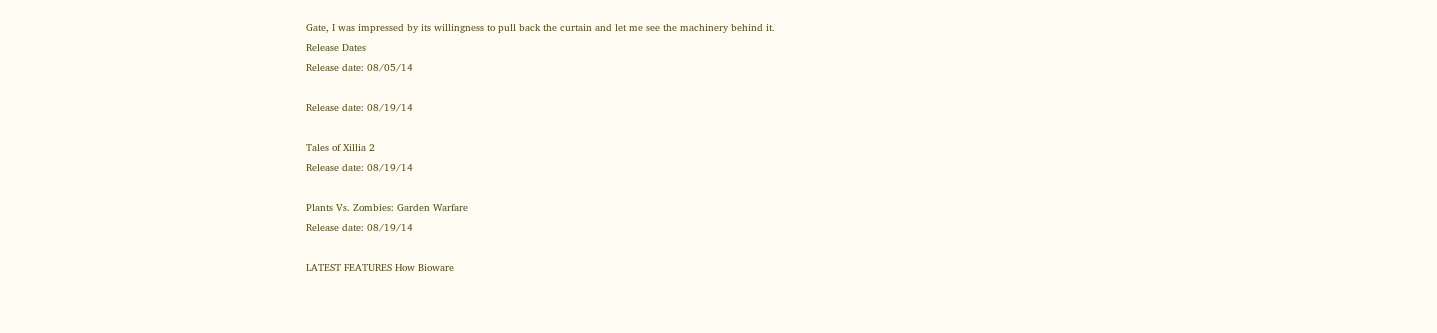Gate, I was impressed by its willingness to pull back the curtain and let me see the machinery behind it.
Release Dates
Release date: 08/05/14

Release date: 08/19/14

Tales of Xillia 2
Release date: 08/19/14

Plants Vs. Zombies: Garden Warfare
Release date: 08/19/14

LATEST FEATURES How Bioware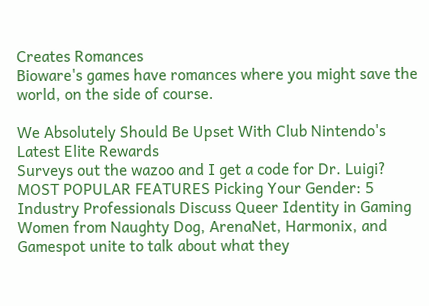Creates Romances
Bioware's games have romances where you might save the world, on the side of course.

We Absolutely Should Be Upset With Club Nintendo's Latest Elite Rewards
Surveys out the wazoo and I get a code for Dr. Luigi?
MOST POPULAR FEATURES Picking Your Gender: 5 Industry Professionals Discuss Queer Identity in Gaming
Women from Naughty Dog, ArenaNet, Harmonix, and Gamespot unite to talk about what they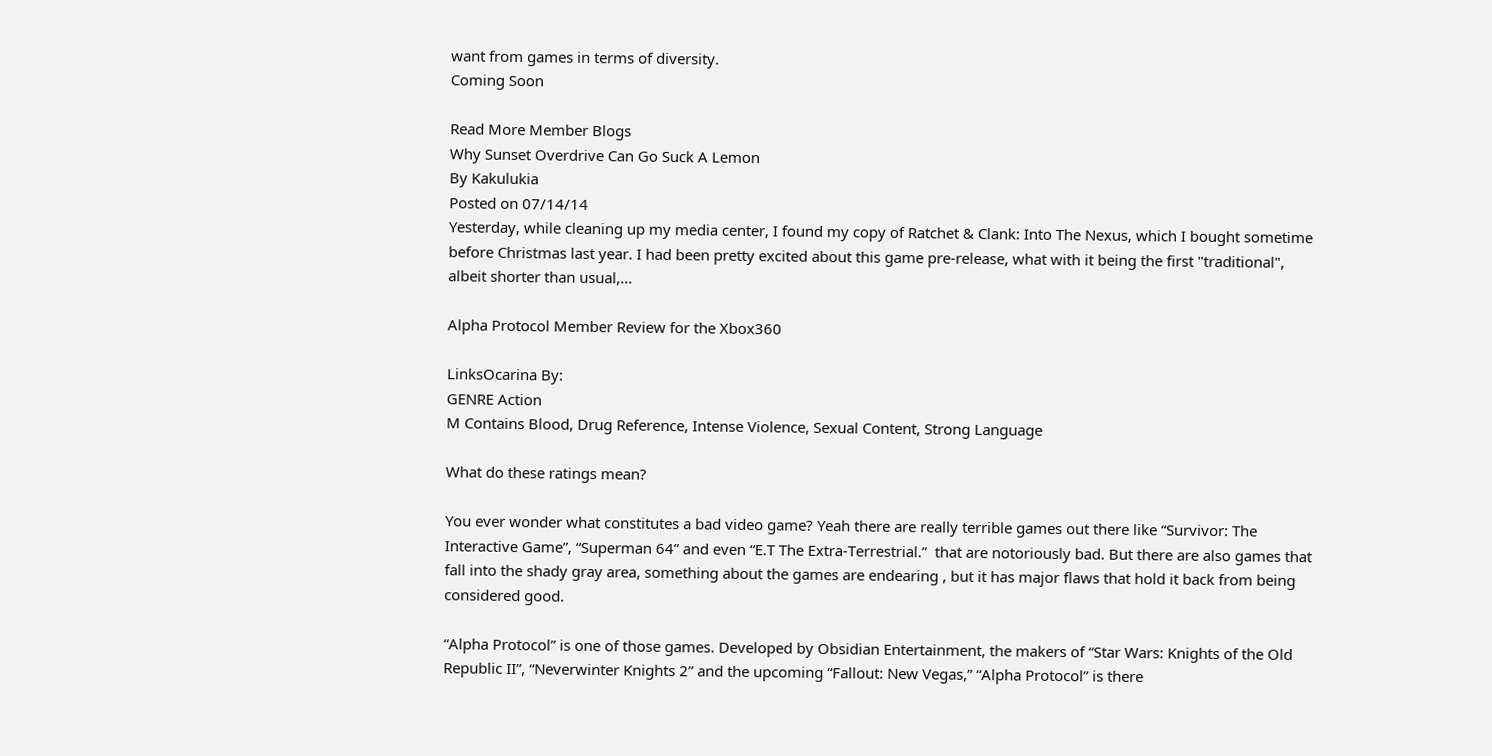want from games in terms of diversity.
Coming Soon

Read More Member Blogs
Why Sunset Overdrive Can Go Suck A Lemon
By Kakulukia
Posted on 07/14/14
Yesterday, while cleaning up my media center, I found my copy of Ratchet & Clank: Into The Nexus, which I bought sometime before Christmas last year. I had been pretty excited about this game pre-release, what with it being the first "traditional", albeit shorter than usual,...

Alpha Protocol Member Review for the Xbox360

LinksOcarina By:
GENRE Action
M Contains Blood, Drug Reference, Intense Violence, Sexual Content, Strong Language

What do these ratings mean?

You ever wonder what constitutes a bad video game? Yeah there are really terrible games out there like “Survivor: The Interactive Game”, “Superman 64” and even “E.T The Extra-Terrestrial.”  that are notoriously bad. But there are also games that fall into the shady gray area, something about the games are endearing , but it has major flaws that hold it back from being considered good.

“Alpha Protocol” is one of those games. Developed by Obsidian Entertainment, the makers of “Star Wars: Knights of the Old Republic II”, “Neverwinter Knights 2” and the upcoming “Fallout: New Vegas,” “Alpha Protocol” is there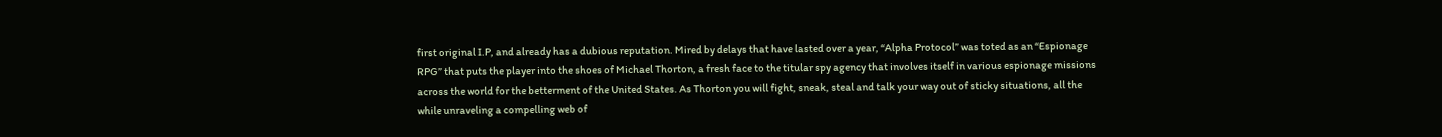first original I.P, and already has a dubious reputation. Mired by delays that have lasted over a year, “Alpha Protocol” was toted as an “Espionage RPG” that puts the player into the shoes of Michael Thorton, a fresh face to the titular spy agency that involves itself in various espionage missions across the world for the betterment of the United States. As Thorton you will fight, sneak, steal and talk your way out of sticky situations, all the while unraveling a compelling web of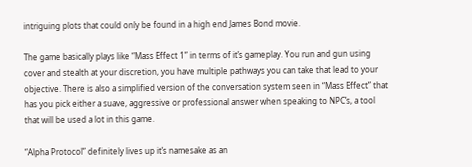intriguing plots that could only be found in a high end James Bond movie.

The game basically plays like “Mass Effect 1” in terms of it’s gameplay. You run and gun using cover and stealth at your discretion, you have multiple pathways you can take that lead to your objective. There is also a simplified version of the conversation system seen in “Mass Effect” that has you pick either a suave, aggressive or professional answer when speaking to NPC’s, a tool that will be used a lot in this game.

“Alpha Protocol” definitely lives up it’s namesake as an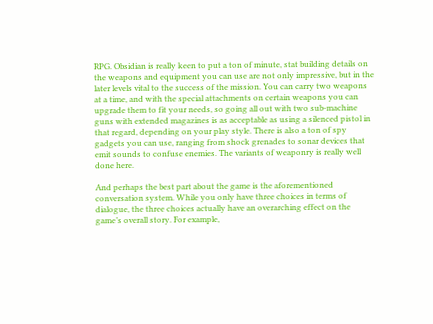RPG. Obsidian is really keen to put a ton of minute, stat building details on the weapons and equipment you can use are not only impressive, but in the later levels vital to the success of the mission. You can carry two weapons at a time, and with the special attachments on certain weapons you can upgrade them to fit your needs, so going all out with two sub-machine guns with extended magazines is as acceptable as using a silenced pistol in that regard, depending on your play style. There is also a ton of spy gadgets you can use, ranging from shock grenades to sonar devices that emit sounds to confuse enemies. The variants of weaponry is really well done here.

And perhaps the best part about the game is the aforementioned conversation system. While you only have three choices in terms of dialogue, the three choices actually have an overarching effect on the game’s overall story. For example,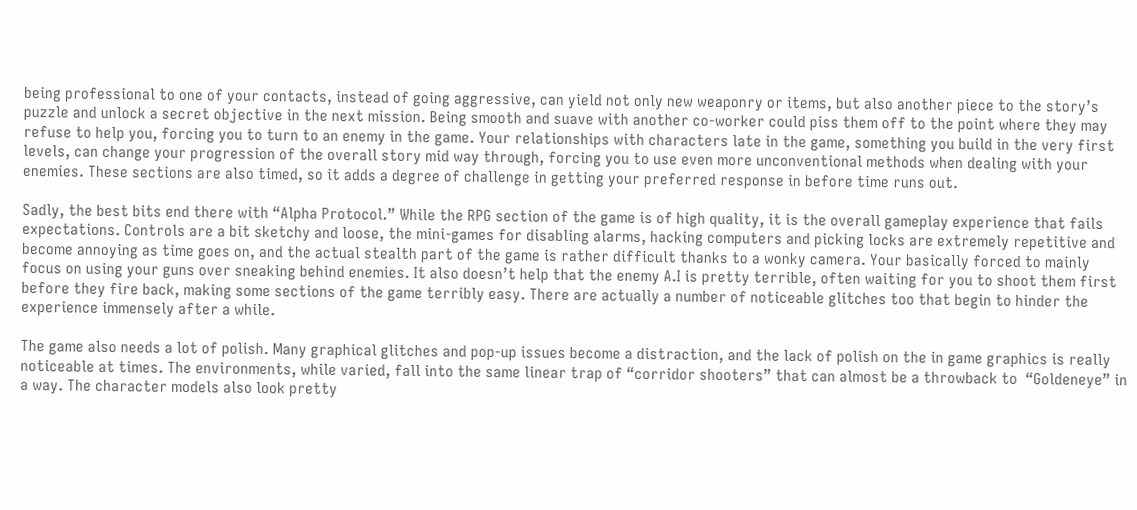being professional to one of your contacts, instead of going aggressive, can yield not only new weaponry or items, but also another piece to the story’s puzzle and unlock a secret objective in the next mission. Being smooth and suave with another co-worker could piss them off to the point where they may refuse to help you, forcing you to turn to an enemy in the game. Your relationships with characters late in the game, something you build in the very first levels, can change your progression of the overall story mid way through, forcing you to use even more unconventional methods when dealing with your enemies. These sections are also timed, so it adds a degree of challenge in getting your preferred response in before time runs out.

Sadly, the best bits end there with “Alpha Protocol.” While the RPG section of the game is of high quality, it is the overall gameplay experience that fails expectations. Controls are a bit sketchy and loose, the mini-games for disabling alarms, hacking computers and picking locks are extremely repetitive and become annoying as time goes on, and the actual stealth part of the game is rather difficult thanks to a wonky camera. Your basically forced to mainly focus on using your guns over sneaking behind enemies. It also doesn’t help that the enemy A.I is pretty terrible, often waiting for you to shoot them first before they fire back, making some sections of the game terribly easy. There are actually a number of noticeable glitches too that begin to hinder the experience immensely after a while.

The game also needs a lot of polish. Many graphical glitches and pop-up issues become a distraction, and the lack of polish on the in game graphics is really noticeable at times. The environments, while varied, fall into the same linear trap of “corridor shooters” that can almost be a throwback to  “Goldeneye” in a way. The character models also look pretty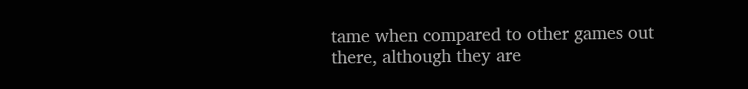tame when compared to other games out there, although they are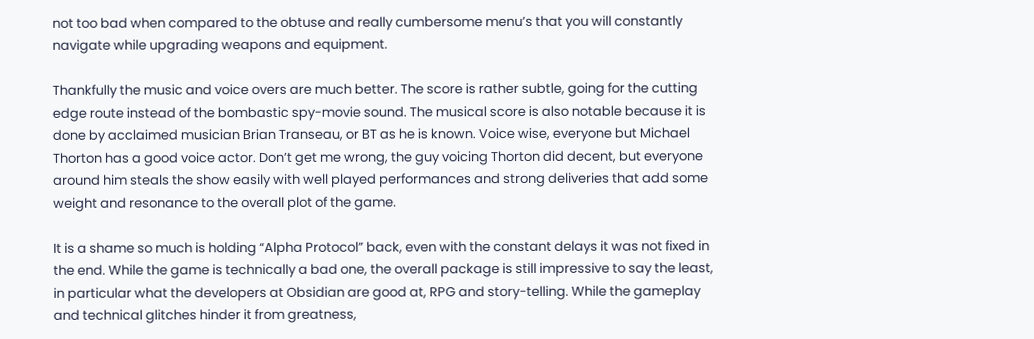not too bad when compared to the obtuse and really cumbersome menu’s that you will constantly navigate while upgrading weapons and equipment.

Thankfully the music and voice overs are much better. The score is rather subtle, going for the cutting edge route instead of the bombastic spy-movie sound. The musical score is also notable because it is done by acclaimed musician Brian Transeau, or BT as he is known. Voice wise, everyone but Michael Thorton has a good voice actor. Don’t get me wrong, the guy voicing Thorton did decent, but everyone around him steals the show easily with well played performances and strong deliveries that add some weight and resonance to the overall plot of the game.

It is a shame so much is holding “Alpha Protocol” back, even with the constant delays it was not fixed in the end. While the game is technically a bad one, the overall package is still impressive to say the least, in particular what the developers at Obsidian are good at, RPG and story-telling. While the gameplay and technical glitches hinder it from greatness,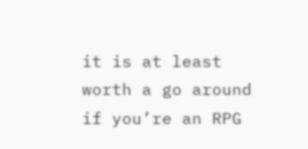it is at least worth a go around if you’re an RPG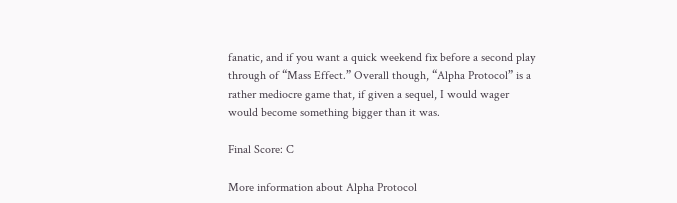fanatic, and if you want a quick weekend fix before a second play through of “Mass Effect.” Overall though, “Alpha Protocol” is a rather mediocre game that, if given a sequel, I would wager would become something bigger than it was.

Final Score: C

More information about Alpha Protocol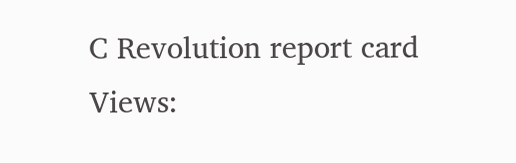C Revolution report card
Views: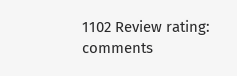1102 Review rating:
comments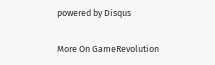powered by Disqus

More On GameRevolution